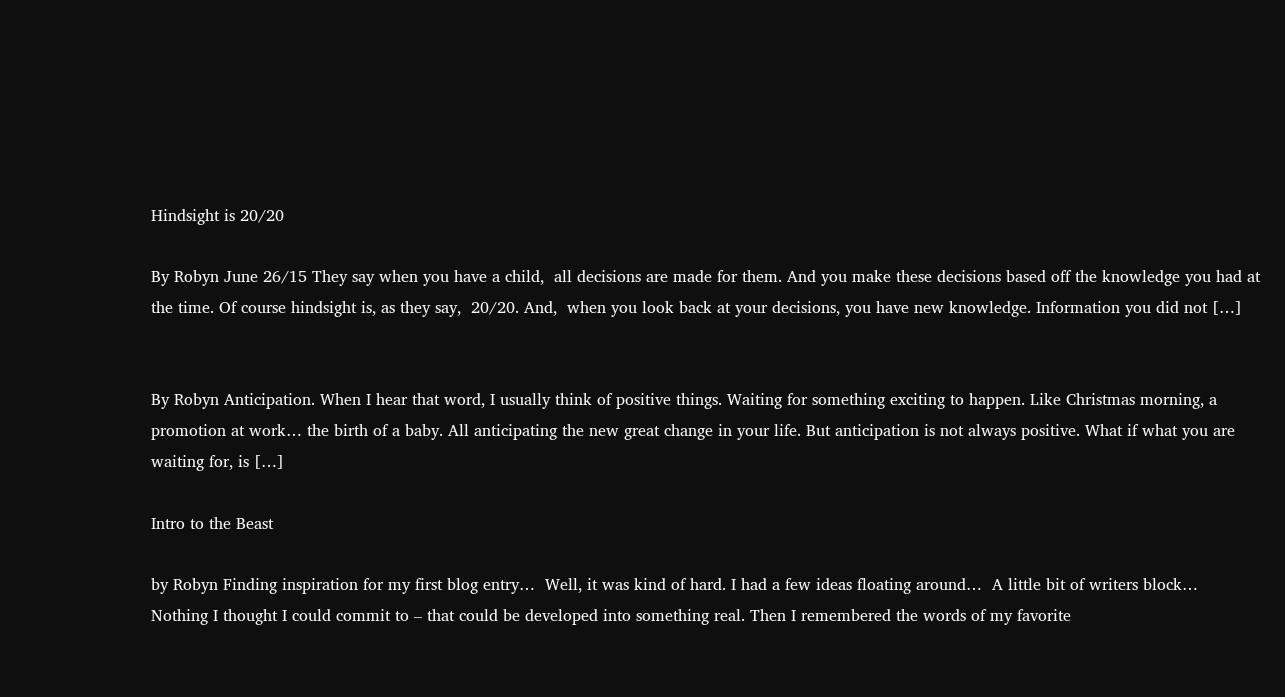Hindsight is 20/20

By Robyn June 26/15 They say when you have a child,  all decisions are made for them. And you make these decisions based off the knowledge you had at the time. Of course hindsight is, as they say,  20/20. And,  when you look back at your decisions, you have new knowledge. Information you did not […]


By Robyn Anticipation. When I hear that word, I usually think of positive things. Waiting for something exciting to happen. Like Christmas morning, a promotion at work… the birth of a baby. All anticipating the new great change in your life. But anticipation is not always positive. What if what you are waiting for, is […]

Intro to the Beast

by Robyn Finding inspiration for my first blog entry…  Well, it was kind of hard. I had a few ideas floating around…  A little bit of writers block…  Nothing I thought I could commit to – that could be developed into something real. Then I remembered the words of my favorite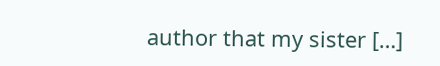author that my sister […]